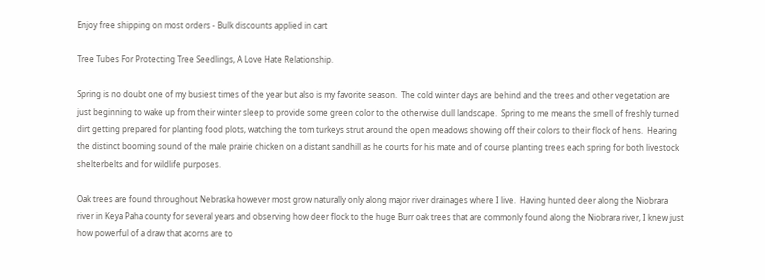Enjoy free shipping on most orders - Bulk discounts applied in cart

Tree Tubes For Protecting Tree Seedlings, A Love Hate Relationship.

Spring is no doubt one of my busiest times of the year but also is my favorite season.  The cold winter days are behind and the trees and other vegetation are just beginning to wake up from their winter sleep to provide some green color to the otherwise dull landscape.  Spring to me means the smell of freshly turned dirt getting prepared for planting food plots, watching the tom turkeys strut around the open meadows showing off their colors to their flock of hens.  Hearing the distinct booming sound of the male prairie chicken on a distant sandhill as he courts for his mate and of course planting trees each spring for both livestock shelterbelts and for wildlife purposes.

Oak trees are found throughout Nebraska however most grow naturally only along major river drainages where I live.  Having hunted deer along the Niobrara river in Keya Paha county for several years and observing how deer flock to the huge Burr oak trees that are commonly found along the Niobrara river, I knew just how powerful of a draw that acorns are to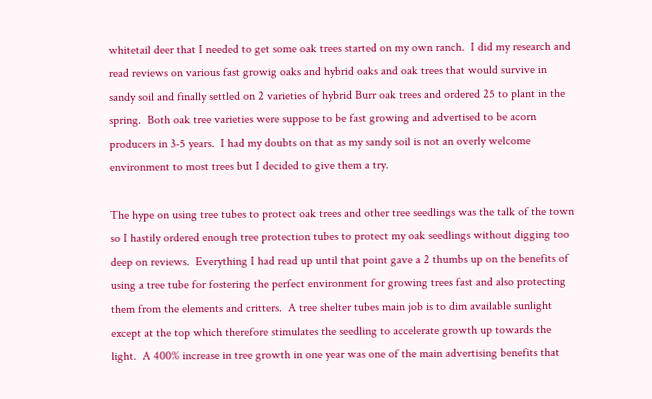whitetail deer that I needed to get some oak trees started on my own ranch.  I did my research and read reviews on various fast growig oaks and hybrid oaks and oak trees that would survive in sandy soil and finally settled on 2 varieties of hybrid Burr oak trees and ordered 25 to plant in the spring.  Both oak tree varieties were suppose to be fast growing and advertised to be acorn producers in 3-5 years.  I had my doubts on that as my sandy soil is not an overly welcome environment to most trees but I decided to give them a try.

The hype on using tree tubes to protect oak trees and other tree seedlings was the talk of the town so I hastily ordered enough tree protection tubes to protect my oak seedlings without digging too deep on reviews.  Everything I had read up until that point gave a 2 thumbs up on the benefits of using a tree tube for fostering the perfect environment for growing trees fast and also protecting them from the elements and critters.  A tree shelter tubes main job is to dim available sunlight except at the top which therefore stimulates the seedling to accelerate growth up towards the light.  A 400% increase in tree growth in one year was one of the main advertising benefits that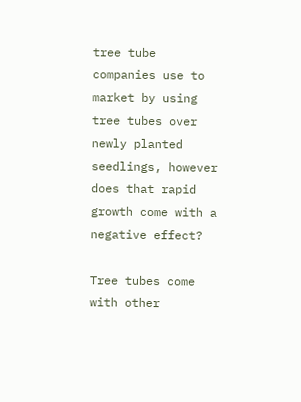tree tube companies use to market by using tree tubes over newly planted seedlings, however does that rapid growth come with a negative effect?

Tree tubes come with other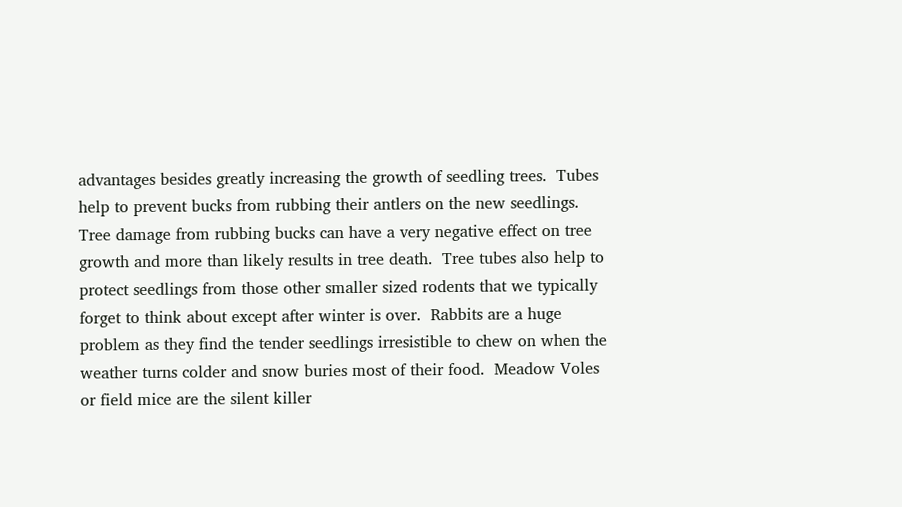advantages besides greatly increasing the growth of seedling trees.  Tubes help to prevent bucks from rubbing their antlers on the new seedlings.  Tree damage from rubbing bucks can have a very negative effect on tree growth and more than likely results in tree death.  Tree tubes also help to protect seedlings from those other smaller sized rodents that we typically forget to think about except after winter is over.  Rabbits are a huge problem as they find the tender seedlings irresistible to chew on when the weather turns colder and snow buries most of their food.  Meadow Voles or field mice are the silent killer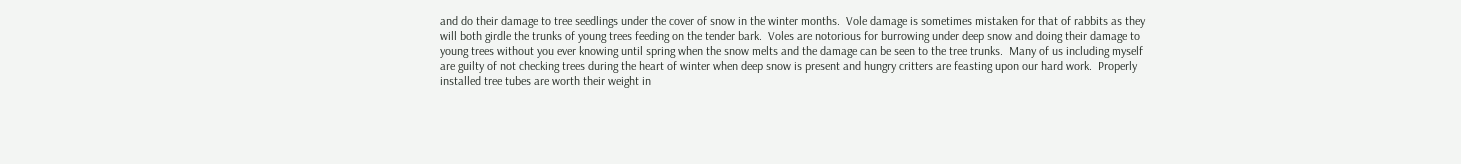and do their damage to tree seedlings under the cover of snow in the winter months.  Vole damage is sometimes mistaken for that of rabbits as they will both girdle the trunks of young trees feeding on the tender bark.  Voles are notorious for burrowing under deep snow and doing their damage to young trees without you ever knowing until spring when the snow melts and the damage can be seen to the tree trunks.  Many of us including myself are guilty of not checking trees during the heart of winter when deep snow is present and hungry critters are feasting upon our hard work.  Properly installed tree tubes are worth their weight in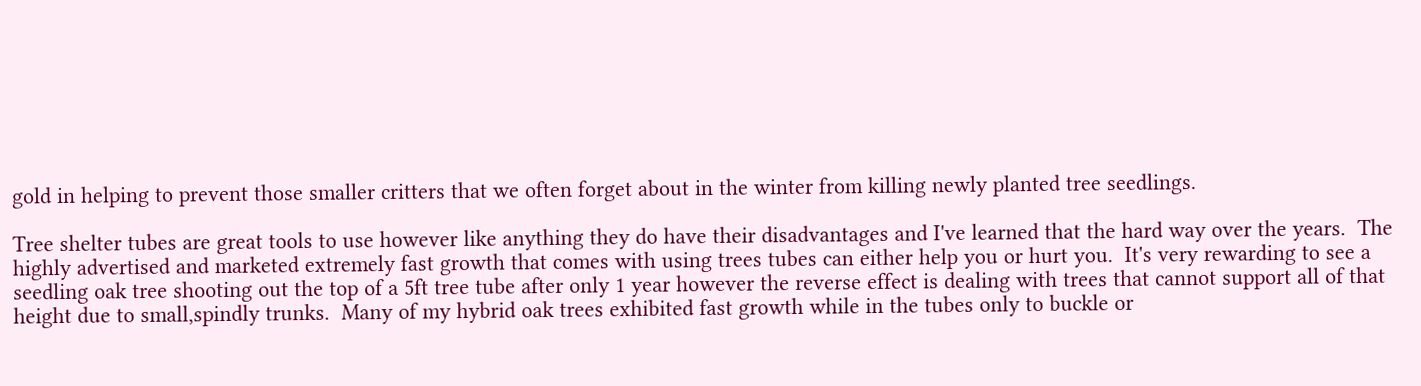gold in helping to prevent those smaller critters that we often forget about in the winter from killing newly planted tree seedlings.

Tree shelter tubes are great tools to use however like anything they do have their disadvantages and I've learned that the hard way over the years.  The highly advertised and marketed extremely fast growth that comes with using trees tubes can either help you or hurt you.  It's very rewarding to see a seedling oak tree shooting out the top of a 5ft tree tube after only 1 year however the reverse effect is dealing with trees that cannot support all of that height due to small,spindly trunks.  Many of my hybrid oak trees exhibited fast growth while in the tubes only to buckle or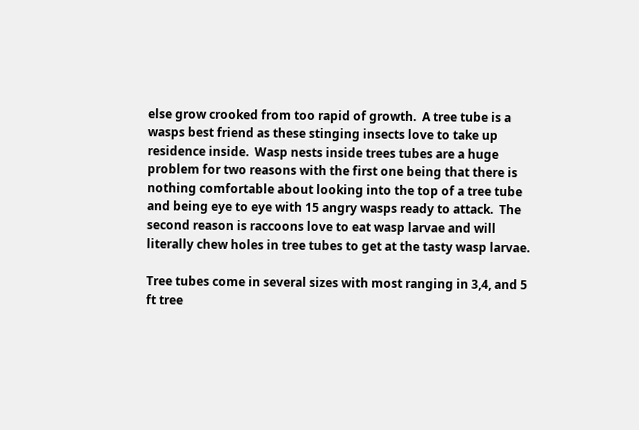else grow crooked from too rapid of growth.  A tree tube is a wasps best friend as these stinging insects love to take up residence inside.  Wasp nests inside trees tubes are a huge problem for two reasons with the first one being that there is nothing comfortable about looking into the top of a tree tube and being eye to eye with 15 angry wasps ready to attack.  The second reason is raccoons love to eat wasp larvae and will literally chew holes in tree tubes to get at the tasty wasp larvae.

Tree tubes come in several sizes with most ranging in 3,4, and 5 ft tree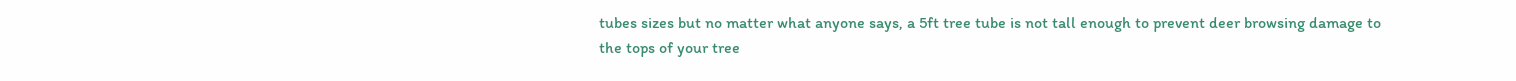tubes sizes but no matter what anyone says, a 5ft tree tube is not tall enough to prevent deer browsing damage to the tops of your tree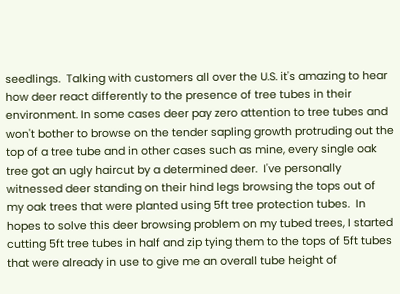seedlings.  Talking with customers all over the U.S. it's amazing to hear how deer react differently to the presence of tree tubes in their environment. In some cases deer pay zero attention to tree tubes and won't bother to browse on the tender sapling growth protruding out the top of a tree tube and in other cases such as mine, every single oak tree got an ugly haircut by a determined deer.  I've personally witnessed deer standing on their hind legs browsing the tops out of my oak trees that were planted using 5ft tree protection tubes.  In hopes to solve this deer browsing problem on my tubed trees, I started cutting 5ft tree tubes in half and zip tying them to the tops of 5ft tubes that were already in use to give me an overall tube height of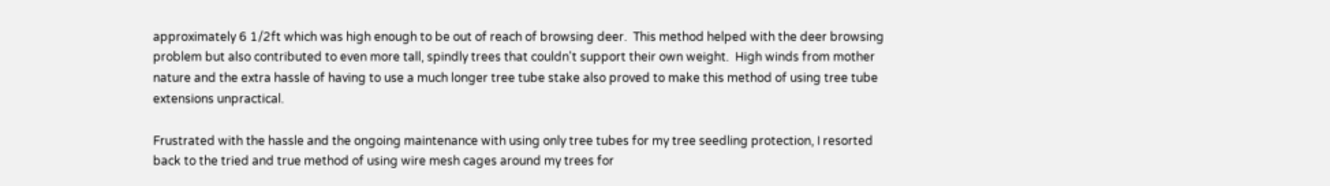approximately 6 1/2ft which was high enough to be out of reach of browsing deer.  This method helped with the deer browsing problem but also contributed to even more tall, spindly trees that couldn't support their own weight.  High winds from mother nature and the extra hassle of having to use a much longer tree tube stake also proved to make this method of using tree tube extensions unpractical.

Frustrated with the hassle and the ongoing maintenance with using only tree tubes for my tree seedling protection, I resorted back to the tried and true method of using wire mesh cages around my trees for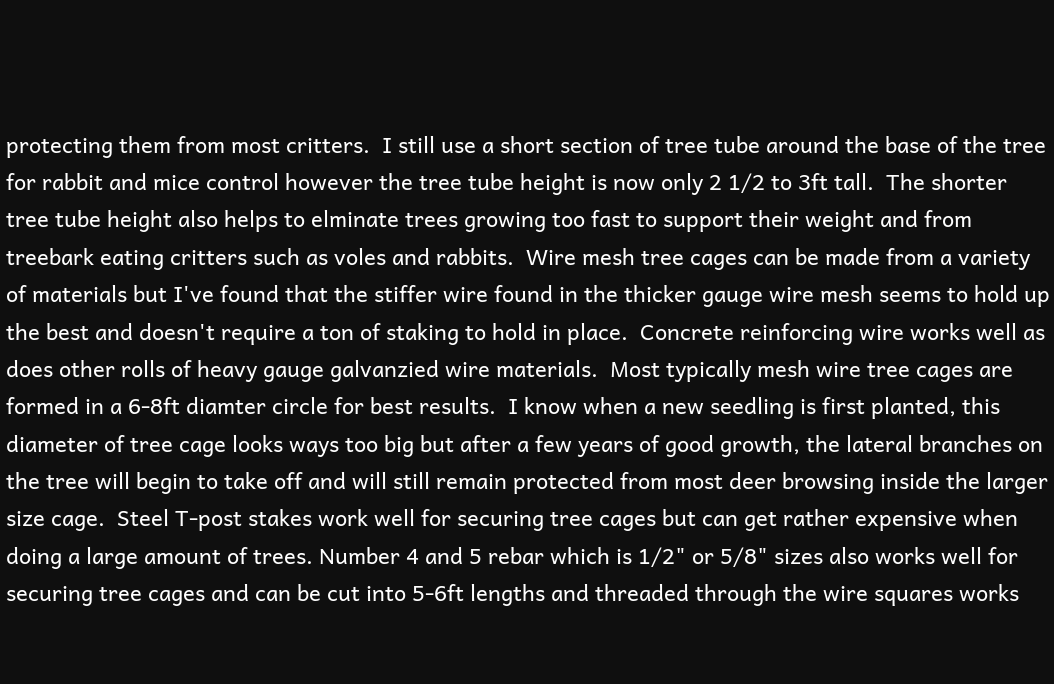protecting them from most critters.  I still use a short section of tree tube around the base of the tree for rabbit and mice control however the tree tube height is now only 2 1/2 to 3ft tall.  The shorter tree tube height also helps to elminate trees growing too fast to support their weight and from treebark eating critters such as voles and rabbits.  Wire mesh tree cages can be made from a variety of materials but I've found that the stiffer wire found in the thicker gauge wire mesh seems to hold up the best and doesn't require a ton of staking to hold in place.  Concrete reinforcing wire works well as does other rolls of heavy gauge galvanzied wire materials.  Most typically mesh wire tree cages are formed in a 6-8ft diamter circle for best results.  I know when a new seedling is first planted, this diameter of tree cage looks ways too big but after a few years of good growth, the lateral branches on the tree will begin to take off and will still remain protected from most deer browsing inside the larger size cage.  Steel T-post stakes work well for securing tree cages but can get rather expensive when doing a large amount of trees. Number 4 and 5 rebar which is 1/2" or 5/8" sizes also works well for securing tree cages and can be cut into 5-6ft lengths and threaded through the wire squares works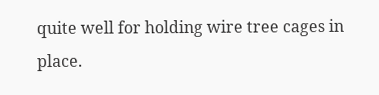quite well for holding wire tree cages in place.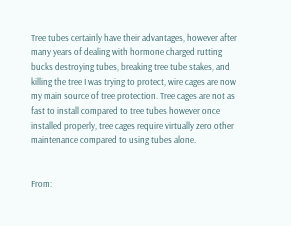Tree tubes certainly have their advantages, however after many years of dealing with hormone charged rutting bucks destroying tubes, breaking tree tube stakes, and killing the tree I was trying to protect, wire cages are now my main source of tree protection. Tree cages are not as fast to install compared to tree tubes however once installed properly, tree cages require virtually zero other maintenance compared to using tubes alone.


From: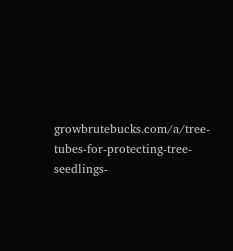growbrutebucks.com/a/tree-tubes-for-protecting-tree-seedlings-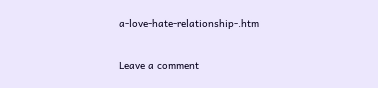a-love-hate-relationship-.htm

Leave a comment